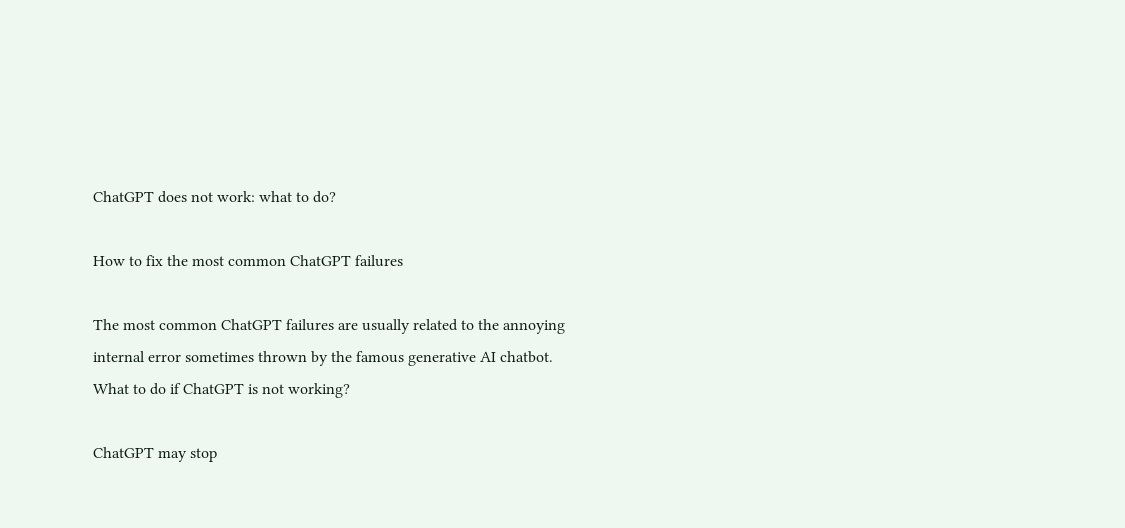ChatGPT does not work: what to do?

How to fix the most common ChatGPT failures

The most common ChatGPT failures are usually related to the annoying internal error sometimes thrown by the famous generative AI chatbot. What to do if ChatGPT is not working?

ChatGPT may stop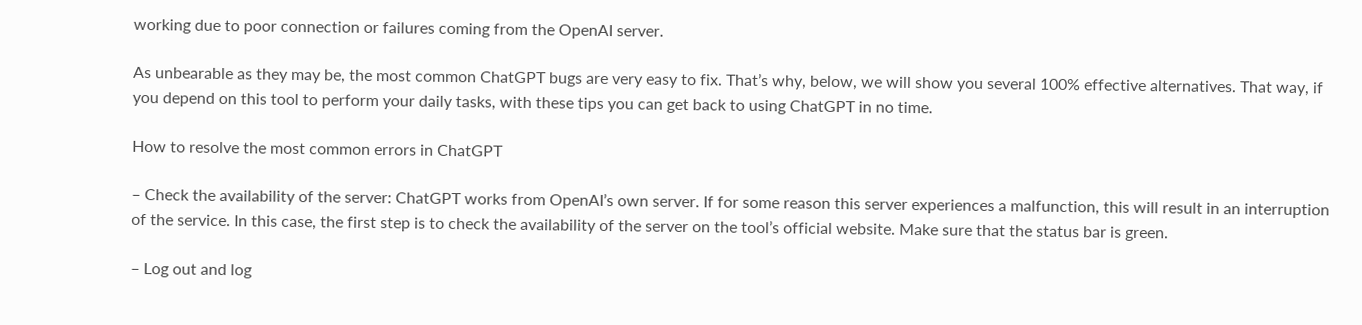working due to poor connection or failures coming from the OpenAI server.

As unbearable as they may be, the most common ChatGPT bugs are very easy to fix. That’s why, below, we will show you several 100% effective alternatives. That way, if you depend on this tool to perform your daily tasks, with these tips you can get back to using ChatGPT in no time.

How to resolve the most common errors in ChatGPT

– Check the availability of the server: ChatGPT works from OpenAI’s own server. If for some reason this server experiences a malfunction, this will result in an interruption of the service. In this case, the first step is to check the availability of the server on the tool’s official website. Make sure that the status bar is green.

– Log out and log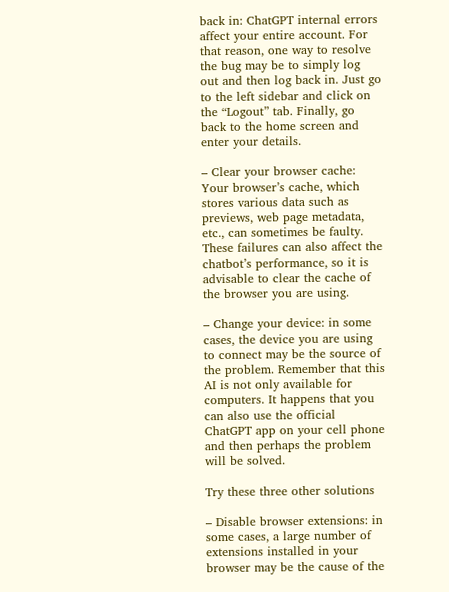back in: ChatGPT internal errors affect your entire account. For that reason, one way to resolve the bug may be to simply log out and then log back in. Just go to the left sidebar and click on the “Logout” tab. Finally, go back to the home screen and enter your details.

– Clear your browser cache: Your browser’s cache, which stores various data such as previews, web page metadata, etc., can sometimes be faulty. These failures can also affect the chatbot’s performance, so it is advisable to clear the cache of the browser you are using.

– Change your device: in some cases, the device you are using to connect may be the source of the problem. Remember that this AI is not only available for computers. It happens that you can also use the official ChatGPT app on your cell phone and then perhaps the problem will be solved.

Try these three other solutions

– Disable browser extensions: in some cases, a large number of extensions installed in your browser may be the cause of the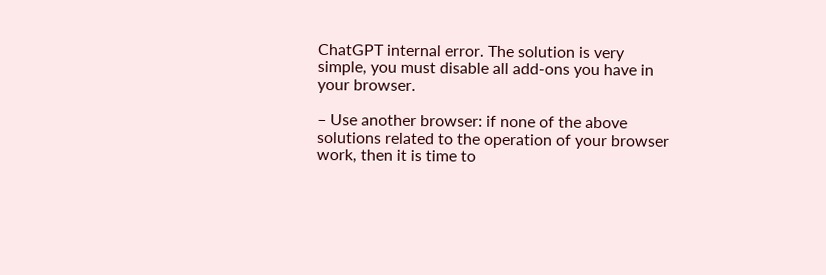ChatGPT internal error. The solution is very simple, you must disable all add-ons you have in your browser.

– Use another browser: if none of the above solutions related to the operation of your browser work, then it is time to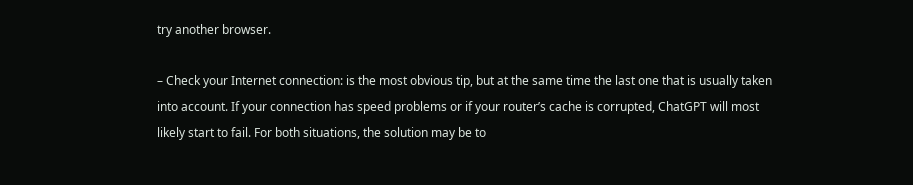try another browser.

– Check your Internet connection: is the most obvious tip, but at the same time the last one that is usually taken into account. If your connection has speed problems or if your router’s cache is corrupted, ChatGPT will most likely start to fail. For both situations, the solution may be to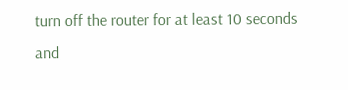turn off the router for at least 10 seconds and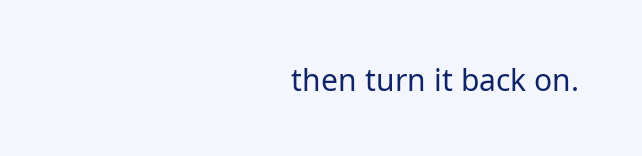then turn it back on.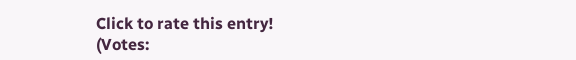Click to rate this entry!
(Votes: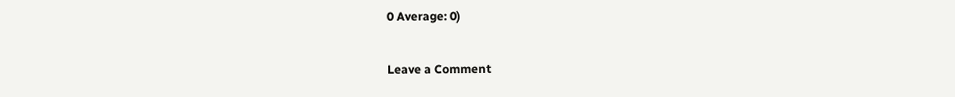0 Average: 0)

Leave a Comment